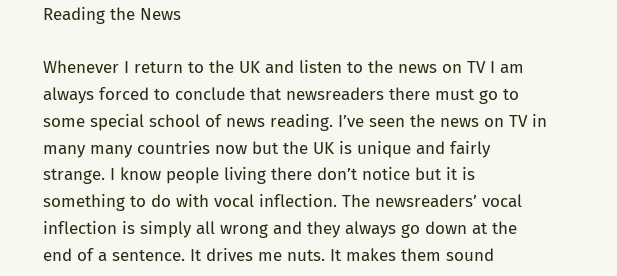Reading the News

Whenever I return to the UK and listen to the news on TV I am always forced to conclude that newsreaders there must go to some special school of news reading. I’ve seen the news on TV in many many countries now but the UK is unique and fairly strange. I know people living there don’t notice but it is something to do with vocal inflection. The newsreaders’ vocal inflection is simply all wrong and they always go down at the end of a sentence. It drives me nuts. It makes them sound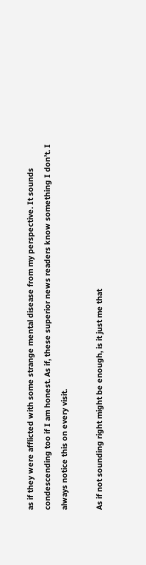as if they were afflicted with some strange mental disease from my perspective. It sounds condescending too if I am honest. As if, these superior news readers know something I don’t. I always notice this on every visit.

As if not sounding right might be enough, is it just me that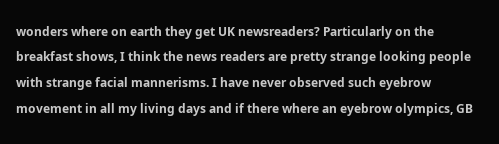wonders where on earth they get UK newsreaders? Particularly on the breakfast shows, I think the news readers are pretty strange looking people with strange facial mannerisms. I have never observed such eyebrow movement in all my living days and if there where an eyebrow olympics, GB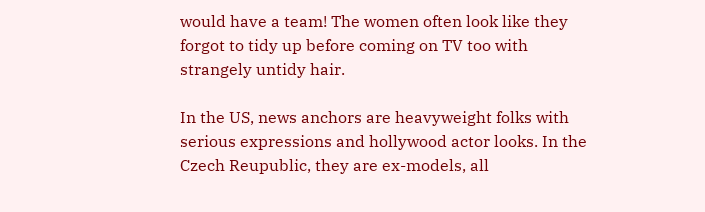would have a team! The women often look like they forgot to tidy up before coming on TV too with strangely untidy hair.

In the US, news anchors are heavyweight folks with serious expressions and hollywood actor looks. In the Czech Reupublic, they are ex-models, all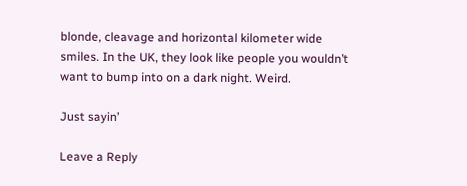blonde, cleavage and horizontal kilometer wide smiles. In the UK, they look like people you wouldn’t want to bump into on a dark night. Weird.

Just sayin’

Leave a Reply